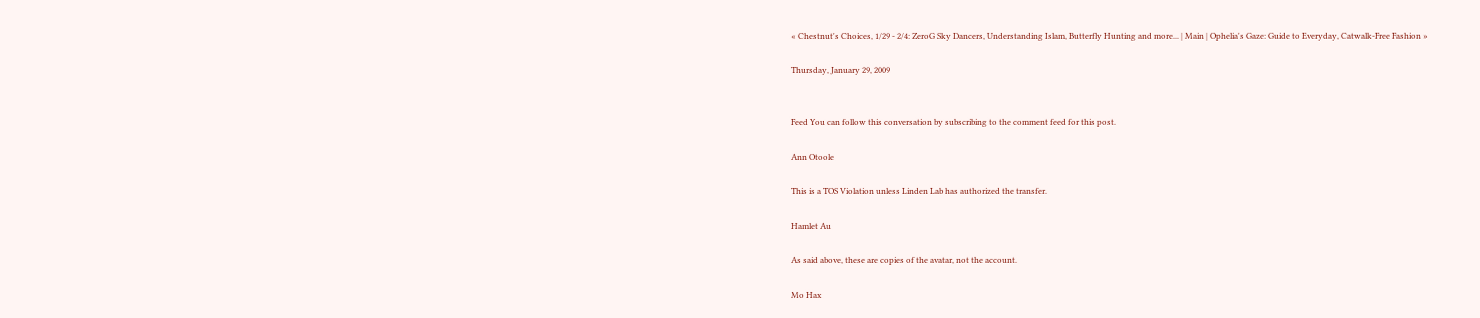« Chestnut's Choices, 1/29 - 2/4: ZeroG Sky Dancers, Understanding Islam, Butterfly Hunting and more... | Main | Ophelia's Gaze: Guide to Everyday, Catwalk-Free Fashion »

Thursday, January 29, 2009


Feed You can follow this conversation by subscribing to the comment feed for this post.

Ann Otoole

This is a TOS Violation unless Linden Lab has authorized the transfer.

Hamlet Au

As said above, these are copies of the avatar, not the account.

Mo Hax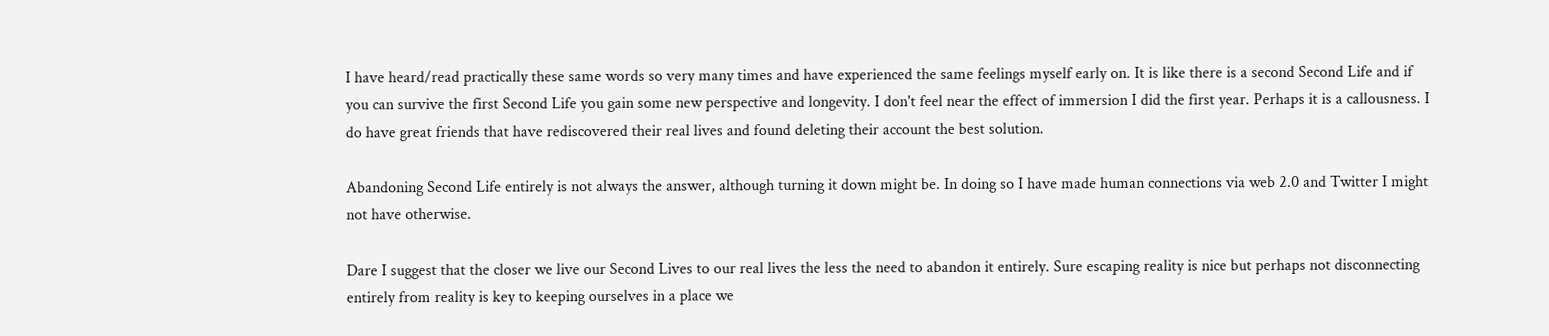I have heard/read practically these same words so very many times and have experienced the same feelings myself early on. It is like there is a second Second Life and if you can survive the first Second Life you gain some new perspective and longevity. I don't feel near the effect of immersion I did the first year. Perhaps it is a callousness. I do have great friends that have rediscovered their real lives and found deleting their account the best solution.

Abandoning Second Life entirely is not always the answer, although turning it down might be. In doing so I have made human connections via web 2.0 and Twitter I might not have otherwise.

Dare I suggest that the closer we live our Second Lives to our real lives the less the need to abandon it entirely. Sure escaping reality is nice but perhaps not disconnecting entirely from reality is key to keeping ourselves in a place we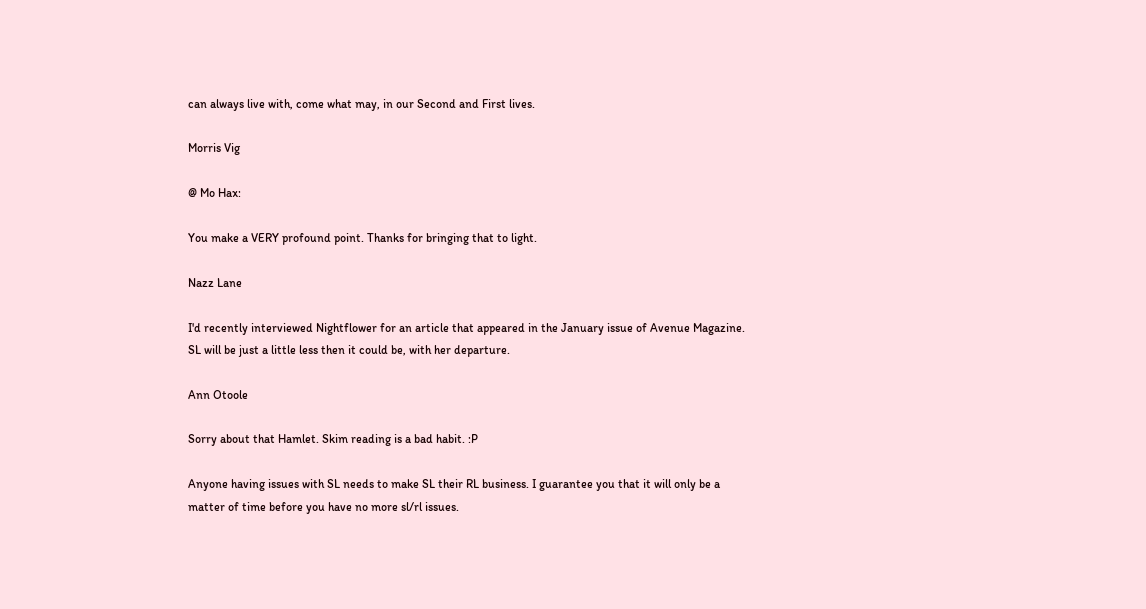can always live with, come what may, in our Second and First lives.

Morris Vig

@ Mo Hax:

You make a VERY profound point. Thanks for bringing that to light.

Nazz Lane

I'd recently interviewed Nightflower for an article that appeared in the January issue of Avenue Magazine. SL will be just a little less then it could be, with her departure.

Ann Otoole

Sorry about that Hamlet. Skim reading is a bad habit. :P

Anyone having issues with SL needs to make SL their RL business. I guarantee you that it will only be a matter of time before you have no more sl/rl issues.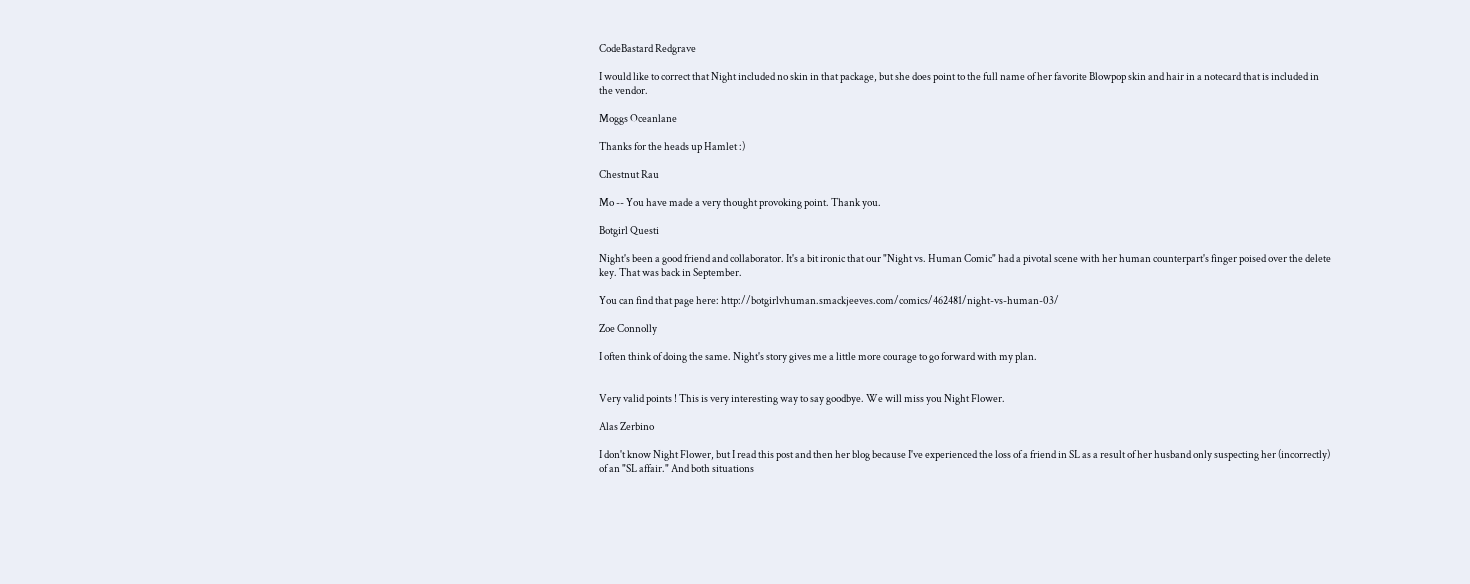CodeBastard Redgrave

I would like to correct that Night included no skin in that package, but she does point to the full name of her favorite Blowpop skin and hair in a notecard that is included in the vendor.

Moggs Oceanlane

Thanks for the heads up Hamlet :)

Chestnut Rau

Mo -- You have made a very thought provoking point. Thank you.

Botgirl Questi

Night's been a good friend and collaborator. It's a bit ironic that our "Night vs. Human Comic" had a pivotal scene with her human counterpart's finger poised over the delete key. That was back in September.

You can find that page here: http://botgirlvhuman.smackjeeves.com/comics/462481/night-vs-human-03/

Zoe Connolly

I often think of doing the same. Night's story gives me a little more courage to go forward with my plan.


Very valid points ! This is very interesting way to say goodbye. We will miss you Night Flower.

Alas Zerbino

I don't know Night Flower, but I read this post and then her blog because I've experienced the loss of a friend in SL as a result of her husband only suspecting her (incorrectly) of an "SL affair." And both situations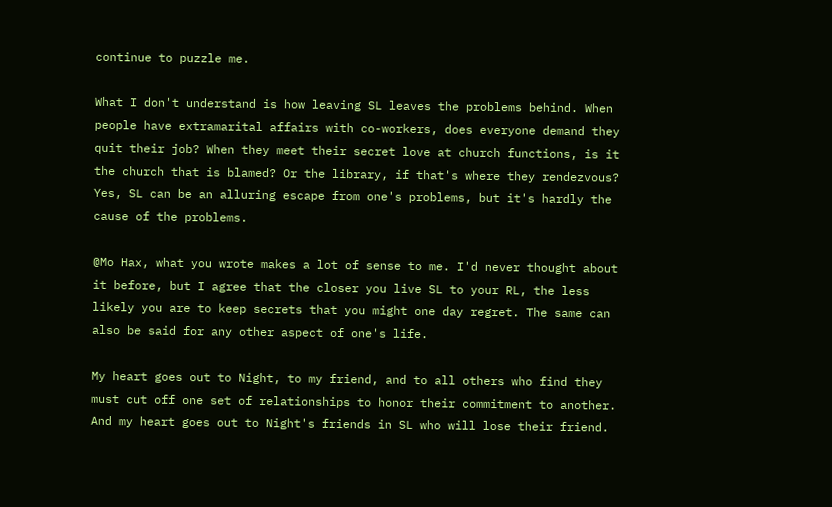continue to puzzle me.

What I don't understand is how leaving SL leaves the problems behind. When people have extramarital affairs with co-workers, does everyone demand they quit their job? When they meet their secret love at church functions, is it the church that is blamed? Or the library, if that's where they rendezvous? Yes, SL can be an alluring escape from one's problems, but it's hardly the cause of the problems.

@Mo Hax, what you wrote makes a lot of sense to me. I'd never thought about it before, but I agree that the closer you live SL to your RL, the less likely you are to keep secrets that you might one day regret. The same can also be said for any other aspect of one's life.

My heart goes out to Night, to my friend, and to all others who find they must cut off one set of relationships to honor their commitment to another. And my heart goes out to Night's friends in SL who will lose their friend.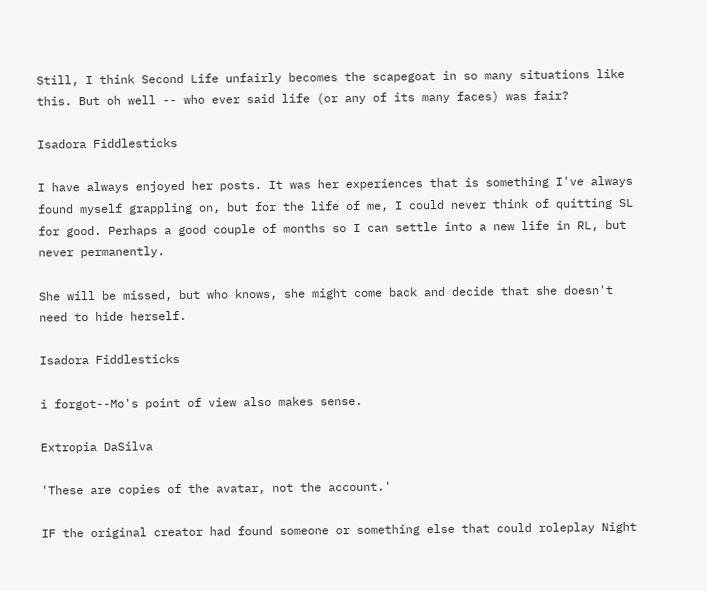Still, I think Second Life unfairly becomes the scapegoat in so many situations like this. But oh well -- who ever said life (or any of its many faces) was fair?

Isadora Fiddlesticks

I have always enjoyed her posts. It was her experiences that is something I've always found myself grappling on, but for the life of me, I could never think of quitting SL for good. Perhaps a good couple of months so I can settle into a new life in RL, but never permanently.

She will be missed, but who knows, she might come back and decide that she doesn't need to hide herself.

Isadora Fiddlesticks

i forgot--Mo's point of view also makes sense.

Extropia DaSilva

'These are copies of the avatar, not the account.'

IF the original creator had found someone or something else that could roleplay Night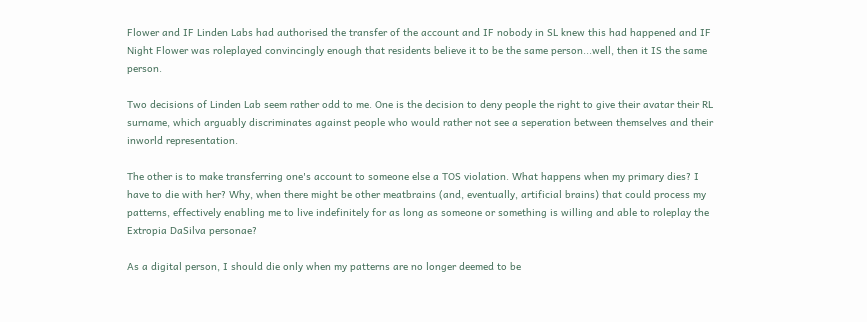Flower and IF Linden Labs had authorised the transfer of the account and IF nobody in SL knew this had happened and IF Night Flower was roleplayed convincingly enough that residents believe it to be the same person...well, then it IS the same person.

Two decisions of Linden Lab seem rather odd to me. One is the decision to deny people the right to give their avatar their RL surname, which arguably discriminates against people who would rather not see a seperation between themselves and their inworld representation.

The other is to make transferring one's account to someone else a TOS violation. What happens when my primary dies? I have to die with her? Why, when there might be other meatbrains (and, eventually, artificial brains) that could process my patterns, effectively enabling me to live indefinitely for as long as someone or something is willing and able to roleplay the Extropia DaSilva personae?

As a digital person, I should die only when my patterns are no longer deemed to be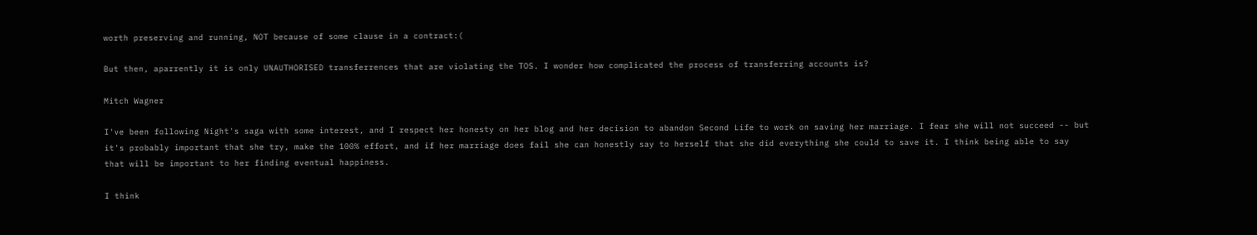worth preserving and running, NOT because of some clause in a contract:(

But then, aparrently it is only UNAUTHORISED transferrences that are violating the TOS. I wonder how complicated the process of transferring accounts is?

Mitch Wagner

I've been following Night's saga with some interest, and I respect her honesty on her blog and her decision to abandon Second Life to work on saving her marriage. I fear she will not succeed -- but it's probably important that she try, make the 100% effort, and if her marriage does fail she can honestly say to herself that she did everything she could to save it. I think being able to say that will be important to her finding eventual happiness.

I think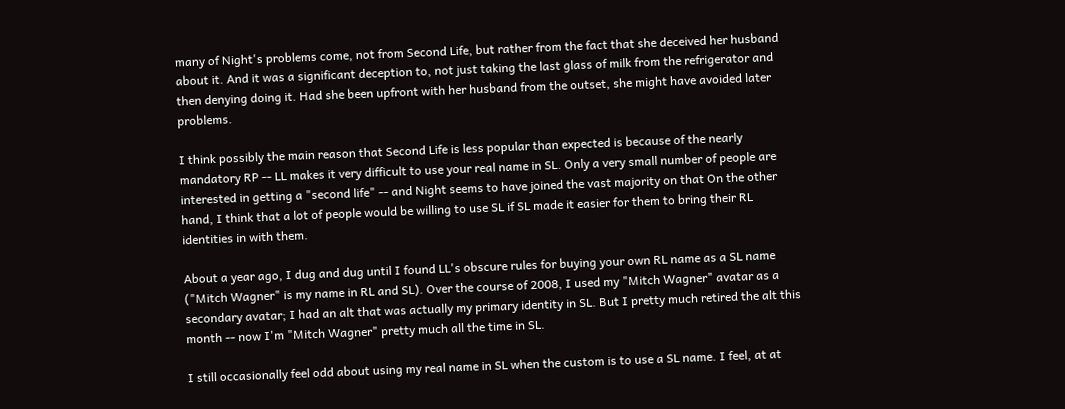many of Night's problems come, not from Second Life, but rather from the fact that she deceived her husband about it. And it was a significant deception to, not just taking the last glass of milk from the refrigerator and then denying doing it. Had she been upfront with her husband from the outset, she might have avoided later problems.

I think possibly the main reason that Second Life is less popular than expected is because of the nearly mandatory RP -- LL makes it very difficult to use your real name in SL. Only a very small number of people are interested in getting a "second life" -- and Night seems to have joined the vast majority on that On the other hand, I think that a lot of people would be willing to use SL if SL made it easier for them to bring their RL identities in with them.

About a year ago, I dug and dug until I found LL's obscure rules for buying your own RL name as a SL name ("Mitch Wagner" is my name in RL and SL). Over the course of 2008, I used my "Mitch Wagner" avatar as a secondary avatar; I had an alt that was actually my primary identity in SL. But I pretty much retired the alt this month -- now I'm "Mitch Wagner" pretty much all the time in SL.

I still occasionally feel odd about using my real name in SL when the custom is to use a SL name. I feel, at at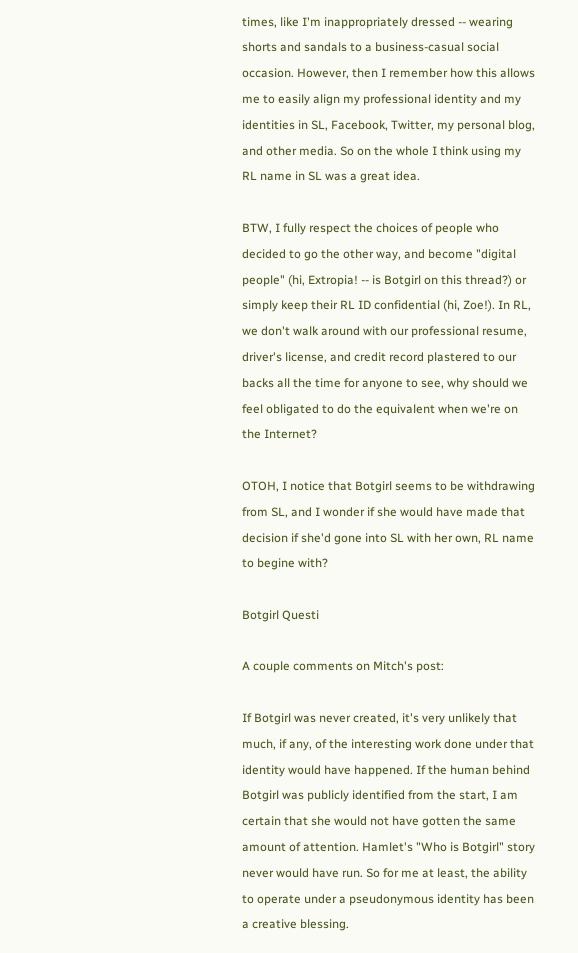times, like I'm inappropriately dressed -- wearing shorts and sandals to a business-casual social occasion. However, then I remember how this allows me to easily align my professional identity and my identities in SL, Facebook, Twitter, my personal blog, and other media. So on the whole I think using my RL name in SL was a great idea.

BTW, I fully respect the choices of people who decided to go the other way, and become "digital people" (hi, Extropia! -- is Botgirl on this thread?) or simply keep their RL ID confidential (hi, Zoe!). In RL, we don't walk around with our professional resume, driver's license, and credit record plastered to our backs all the time for anyone to see, why should we feel obligated to do the equivalent when we're on the Internet?

OTOH, I notice that Botgirl seems to be withdrawing from SL, and I wonder if she would have made that decision if she'd gone into SL with her own, RL name to begine with?

Botgirl Questi

A couple comments on Mitch's post:

If Botgirl was never created, it's very unlikely that much, if any, of the interesting work done under that identity would have happened. If the human behind Botgirl was publicly identified from the start, I am certain that she would not have gotten the same amount of attention. Hamlet's "Who is Botgirl" story never would have run. So for me at least, the ability to operate under a pseudonymous identity has been a creative blessing.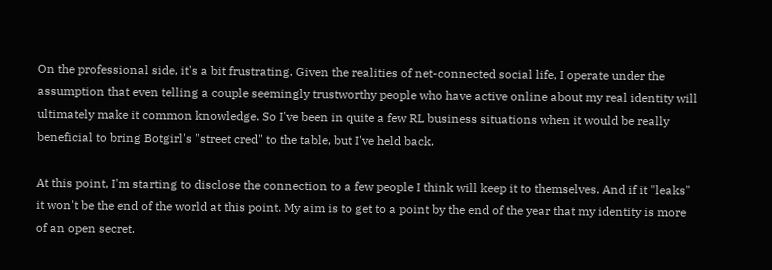On the professional side, it's a bit frustrating. Given the realities of net-connected social life, I operate under the assumption that even telling a couple seemingly trustworthy people who have active online about my real identity will ultimately make it common knowledge. So I've been in quite a few RL business situations when it would be really beneficial to bring Botgirl's "street cred" to the table, but I've held back.

At this point, I'm starting to disclose the connection to a few people I think will keep it to themselves. And if it "leaks" it won't be the end of the world at this point. My aim is to get to a point by the end of the year that my identity is more of an open secret.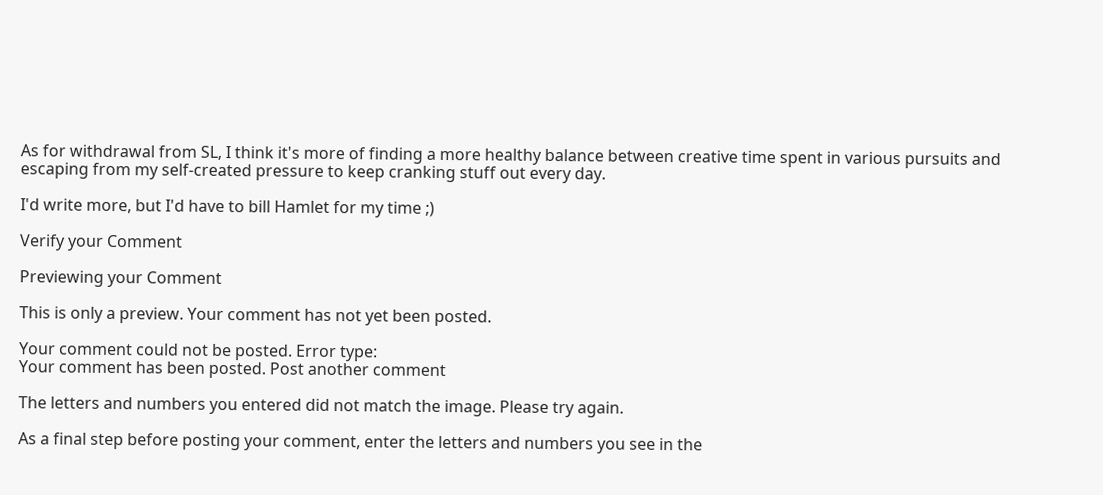As for withdrawal from SL, I think it's more of finding a more healthy balance between creative time spent in various pursuits and escaping from my self-created pressure to keep cranking stuff out every day.

I'd write more, but I'd have to bill Hamlet for my time ;)

Verify your Comment

Previewing your Comment

This is only a preview. Your comment has not yet been posted.

Your comment could not be posted. Error type:
Your comment has been posted. Post another comment

The letters and numbers you entered did not match the image. Please try again.

As a final step before posting your comment, enter the letters and numbers you see in the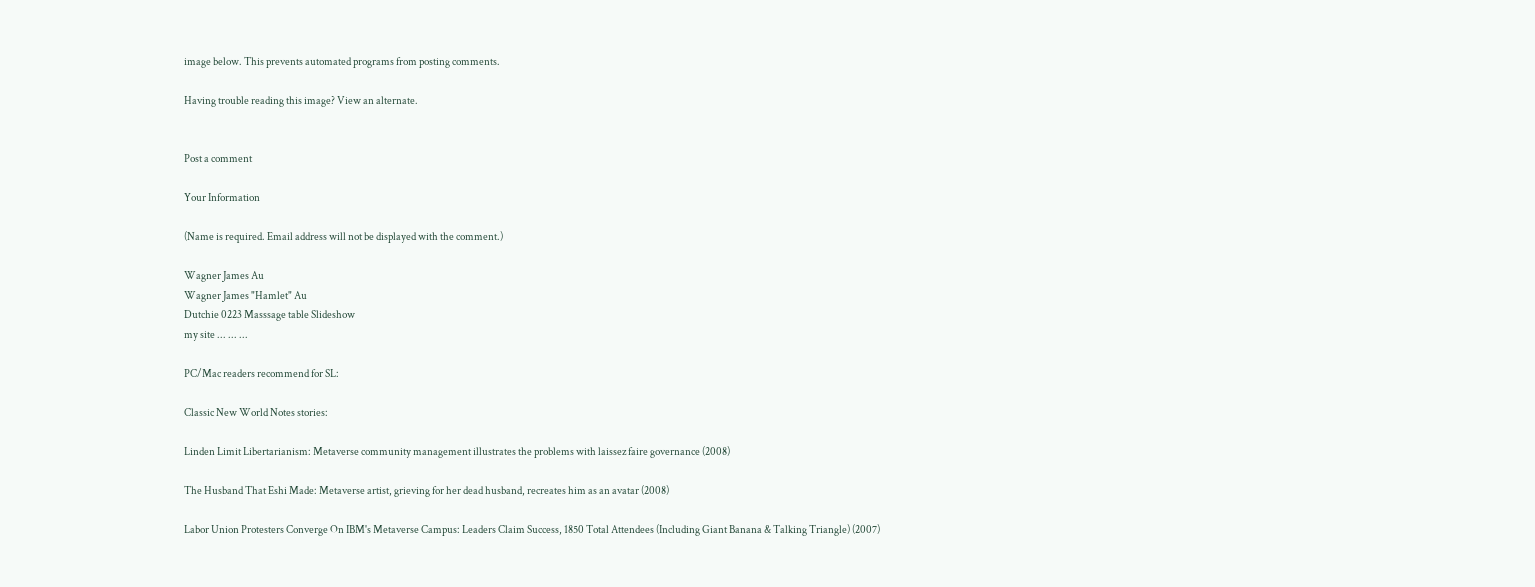image below. This prevents automated programs from posting comments.

Having trouble reading this image? View an alternate.


Post a comment

Your Information

(Name is required. Email address will not be displayed with the comment.)

Wagner James Au
Wagner James "Hamlet" Au
Dutchie 0223 Masssage table Slideshow
my site ... ... ...

PC/Mac readers recommend for SL:

Classic New World Notes stories:

Linden Limit Libertarianism: Metaverse community management illustrates the problems with laissez faire governance (2008)

The Husband That Eshi Made: Metaverse artist, grieving for her dead husband, recreates him as an avatar (2008)

Labor Union Protesters Converge On IBM's Metaverse Campus: Leaders Claim Success, 1850 Total Attendees (Including Giant Banana & Talking Triangle) (2007)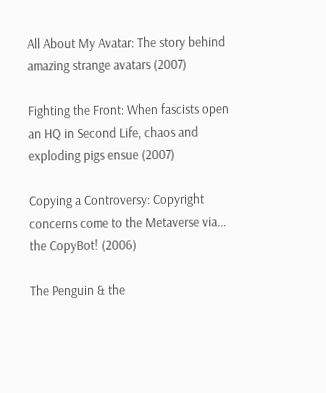All About My Avatar: The story behind amazing strange avatars (2007)

Fighting the Front: When fascists open an HQ in Second Life, chaos and exploding pigs ensue (2007)

Copying a Controversy: Copyright concerns come to the Metaverse via... the CopyBot! (2006)

The Penguin & the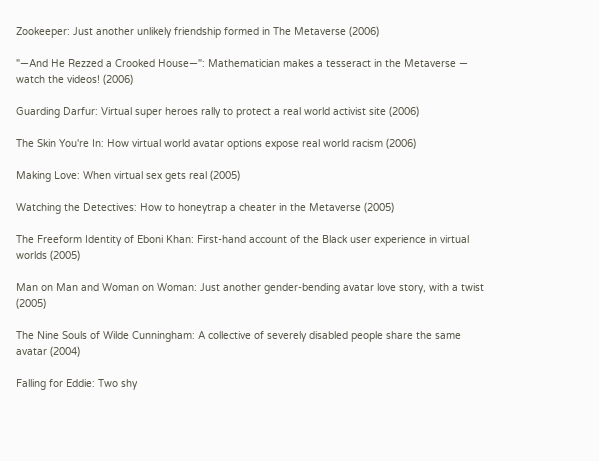Zookeeper: Just another unlikely friendship formed in The Metaverse (2006)

"—And He Rezzed a Crooked House—": Mathematician makes a tesseract in the Metaverse — watch the videos! (2006)

Guarding Darfur: Virtual super heroes rally to protect a real world activist site (2006)

The Skin You're In: How virtual world avatar options expose real world racism (2006)

Making Love: When virtual sex gets real (2005)

Watching the Detectives: How to honeytrap a cheater in the Metaverse (2005)

The Freeform Identity of Eboni Khan: First-hand account of the Black user experience in virtual worlds (2005)

Man on Man and Woman on Woman: Just another gender-bending avatar love story, with a twist (2005)

The Nine Souls of Wilde Cunningham: A collective of severely disabled people share the same avatar (2004)

Falling for Eddie: Two shy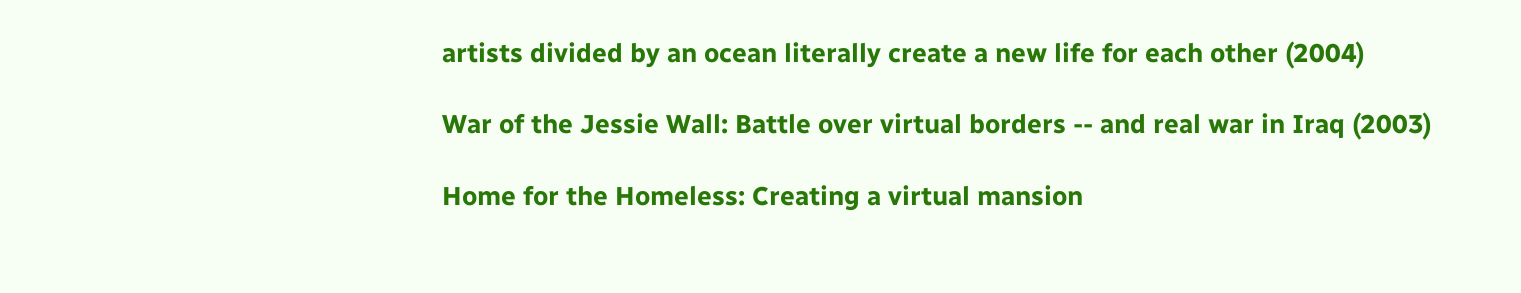artists divided by an ocean literally create a new life for each other (2004)

War of the Jessie Wall: Battle over virtual borders -- and real war in Iraq (2003)

Home for the Homeless: Creating a virtual mansion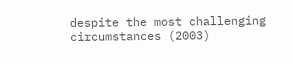despite the most challenging circumstances (2003)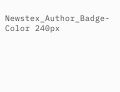Newstex_Author_Badge-Color 240px